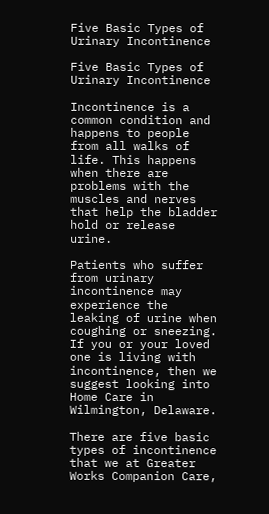Five Basic Types of Urinary Incontinence

Five Basic Types of Urinary Incontinence

Incontinence is a common condition and happens to people from all walks of life. This happens when there are problems with the muscles and nerves that help the bladder hold or release urine.

Patients who suffer from urinary incontinence may experience the leaking of urine when coughing or sneezing. If you or your loved one is living with incontinence, then we suggest looking into Home Care in Wilmington, Delaware.

There are five basic types of incontinence that we at Greater Works Companion Care,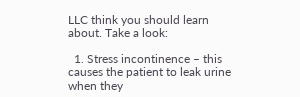LLC think you should learn about. Take a look:

  1. Stress incontinence – this causes the patient to leak urine when they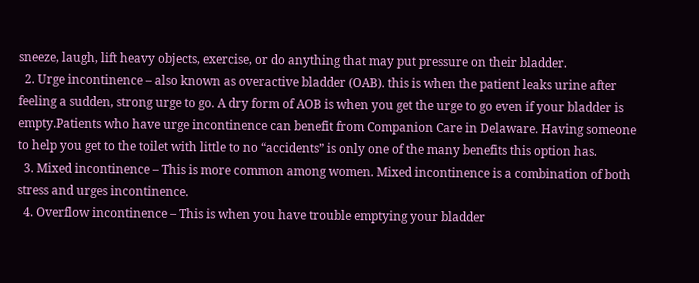sneeze, laugh, lift heavy objects, exercise, or do anything that may put pressure on their bladder.
  2. Urge incontinence – also known as overactive bladder (OAB). this is when the patient leaks urine after feeling a sudden, strong urge to go. A dry form of AOB is when you get the urge to go even if your bladder is empty.Patients who have urge incontinence can benefit from Companion Care in Delaware. Having someone to help you get to the toilet with little to no “accidents” is only one of the many benefits this option has.
  3. Mixed incontinence – This is more common among women. Mixed incontinence is a combination of both stress and urges incontinence.
  4. Overflow incontinence – This is when you have trouble emptying your bladder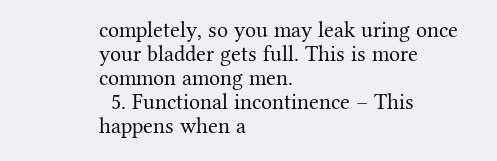completely, so you may leak uring once your bladder gets full. This is more common among men.
  5. Functional incontinence – This happens when a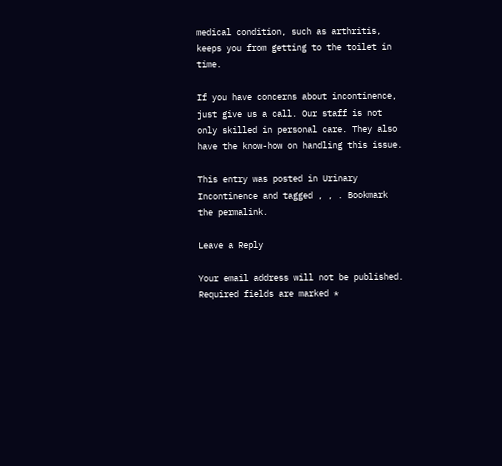medical condition, such as arthritis, keeps you from getting to the toilet in time.

If you have concerns about incontinence, just give us a call. Our staff is not only skilled in personal care. They also have the know-how on handling this issue.

This entry was posted in Urinary Incontinence and tagged , , . Bookmark the permalink.

Leave a Reply

Your email address will not be published. Required fields are marked *